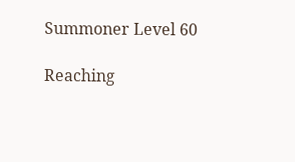Summoner Level 60

Reaching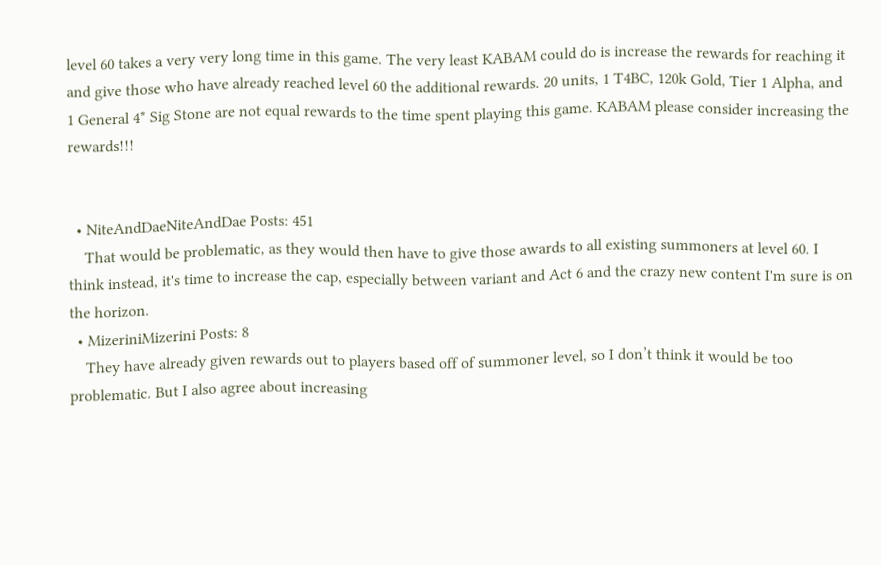level 60 takes a very very long time in this game. The very least KABAM could do is increase the rewards for reaching it and give those who have already reached level 60 the additional rewards. 20 units, 1 T4BC, 120k Gold, Tier 1 Alpha, and 1 General 4* Sig Stone are not equal rewards to the time spent playing this game. KABAM please consider increasing the rewards!!!


  • NiteAndDaeNiteAndDae Posts: 451
    That would be problematic, as they would then have to give those awards to all existing summoners at level 60. I think instead, it's time to increase the cap, especially between variant and Act 6 and the crazy new content I'm sure is on the horizon.
  • MizeriniMizerini Posts: 8
    They have already given rewards out to players based off of summoner level, so I don’t think it would be too problematic. But I also agree about increasing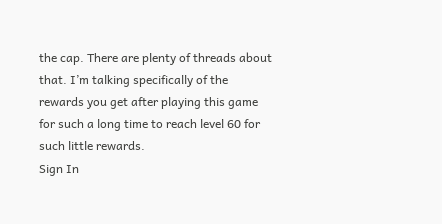the cap. There are plenty of threads about that. I’m talking specifically of the rewards you get after playing this game for such a long time to reach level 60 for such little rewards.
Sign In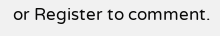or Register to comment.